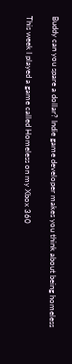Buddy can you spare a dollar? Indie game developer makes you think about being homeless

This week I played a game called Homeless on my Xbox 360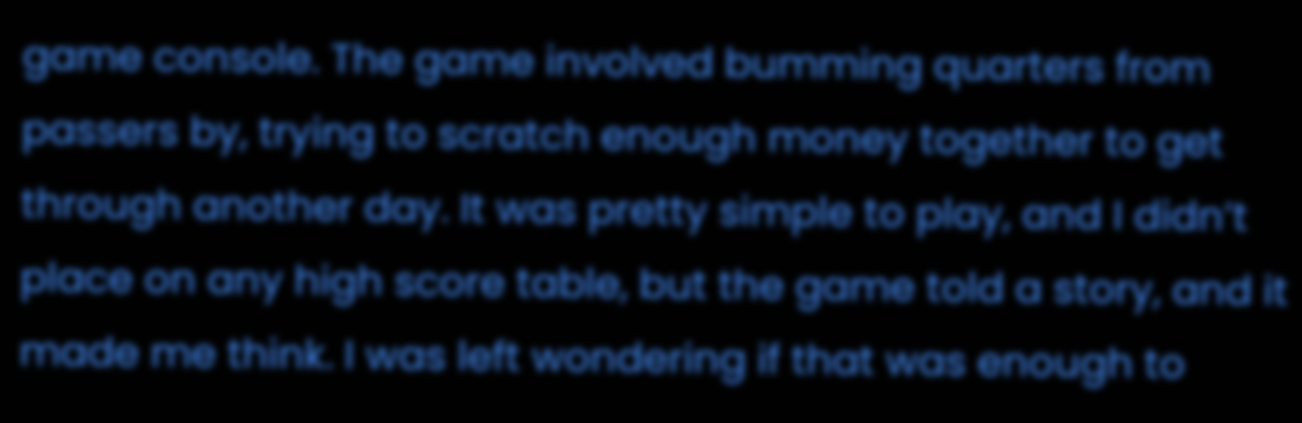game console. The game involved bumming quarters from passers by, trying to scratch enough money together to get through another day. It was pretty simple to play, and I didn’t place on any high score table, but the game told a story, and it made me think. I was left wondering if that was enough to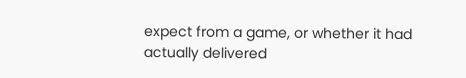expect from a game, or whether it had actually delivered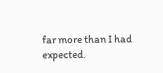far more than I had expected.